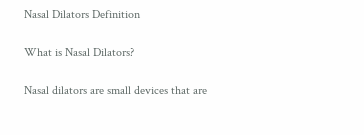Nasal Dilators Definition

What is Nasal Dilators?

Nasal dilators are small devices that are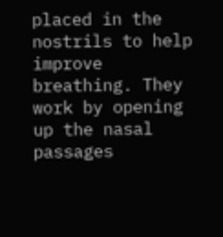placed in the nostrils to help improve breathing. They work by opening up the nasal passages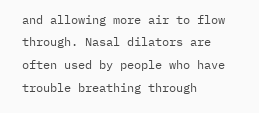and allowing more air to flow through. Nasal dilators are often used by people who have trouble breathing through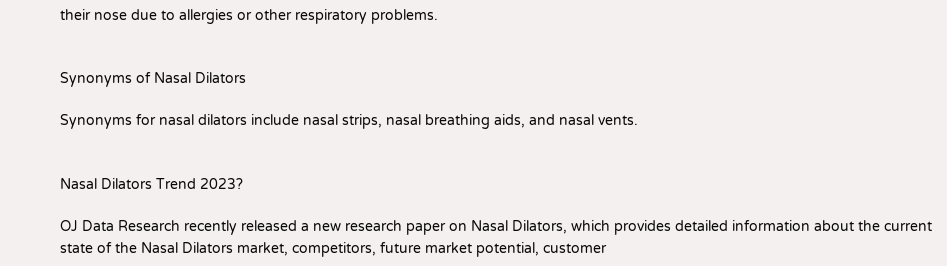their nose due to allergies or other respiratory problems.


Synonyms of Nasal Dilators

Synonyms for nasal dilators include nasal strips, nasal breathing aids, and nasal vents.


Nasal Dilators Trend 2023?

OJ Data Research recently released a new research paper on Nasal Dilators, which provides detailed information about the current state of the Nasal Dilators market, competitors, future market potential, customer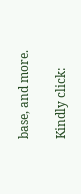base, and more.

Kindly click: